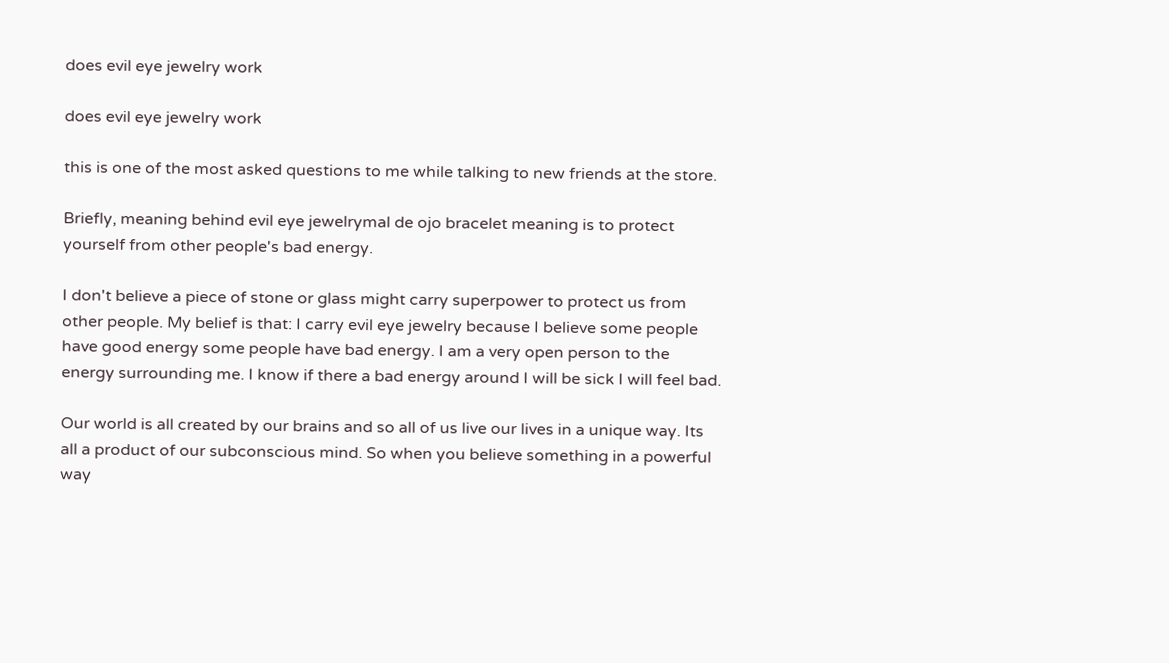does evil eye jewelry work

does evil eye jewelry work

this is one of the most asked questions to me while talking to new friends at the store.

Briefly, meaning behind evil eye jewelrymal de ojo bracelet meaning is to protect yourself from other people's bad energy.

I don't believe a piece of stone or glass might carry superpower to protect us from other people. My belief is that: I carry evil eye jewelry because I believe some people have good energy some people have bad energy. I am a very open person to the energy surrounding me. I know if there a bad energy around I will be sick I will feel bad.

Our world is all created by our brains and so all of us live our lives in a unique way. Its all a product of our subconscious mind. So when you believe something in a powerful way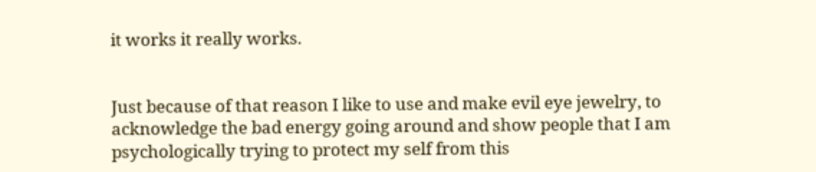it works it really works.


Just because of that reason I like to use and make evil eye jewelry, to acknowledge the bad energy going around and show people that I am psychologically trying to protect my self from this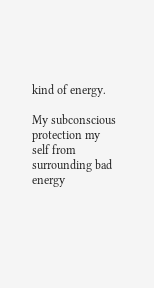kind of energy.

My subconscious protection my self from surrounding bad energy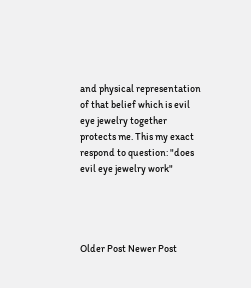and physical representation of that belief which is evil eye jewelry together protects me. This my exact respond to question: "does evil eye jewelry work"




Older Post Newer Post